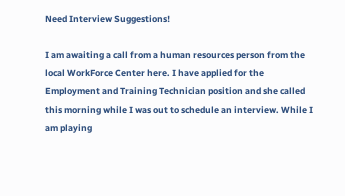Need Interview Suggestions!

I am awaiting a call from a human resources person from the local WorkForce Center here. I have applied for the Employment and Training Technician position and she called this morning while I was out to schedule an interview. While I am playing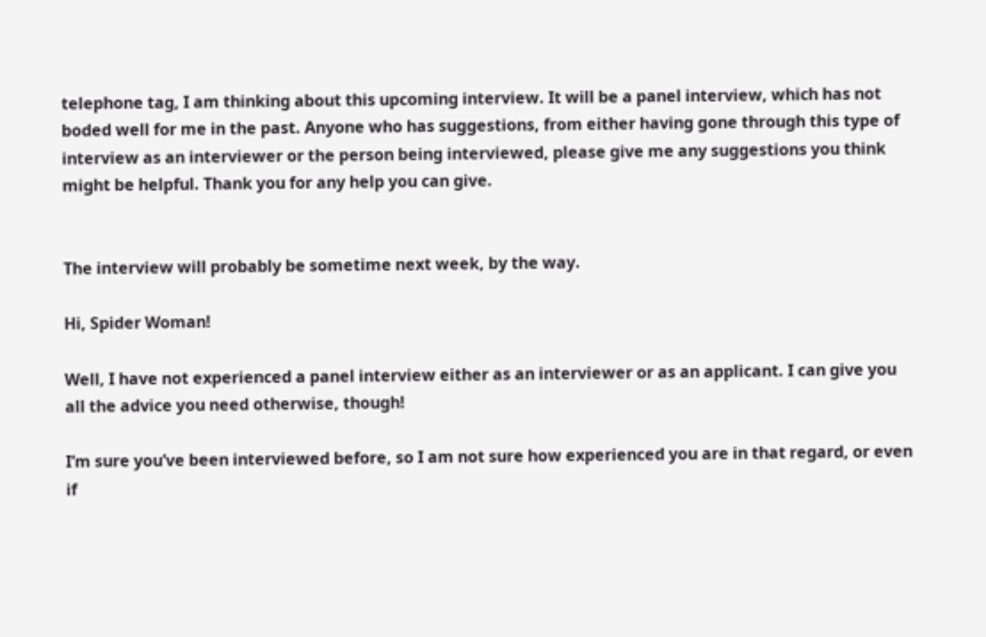telephone tag, I am thinking about this upcoming interview. It will be a panel interview, which has not boded well for me in the past. Anyone who has suggestions, from either having gone through this type of interview as an interviewer or the person being interviewed, please give me any suggestions you think might be helpful. Thank you for any help you can give.


The interview will probably be sometime next week, by the way.

Hi, Spider Woman!

Well, I have not experienced a panel interview either as an interviewer or as an applicant. I can give you all the advice you need otherwise, though!

I’m sure you’ve been interviewed before, so I am not sure how experienced you are in that regard, or even if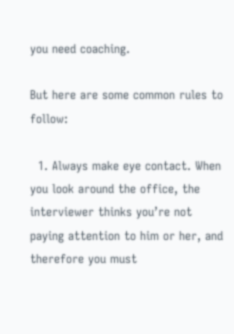you need coaching.

But here are some common rules to follow:

  1. Always make eye contact. When you look around the office, the interviewer thinks you’re not paying attention to him or her, and therefore you must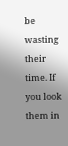be wasting their time. If you look them in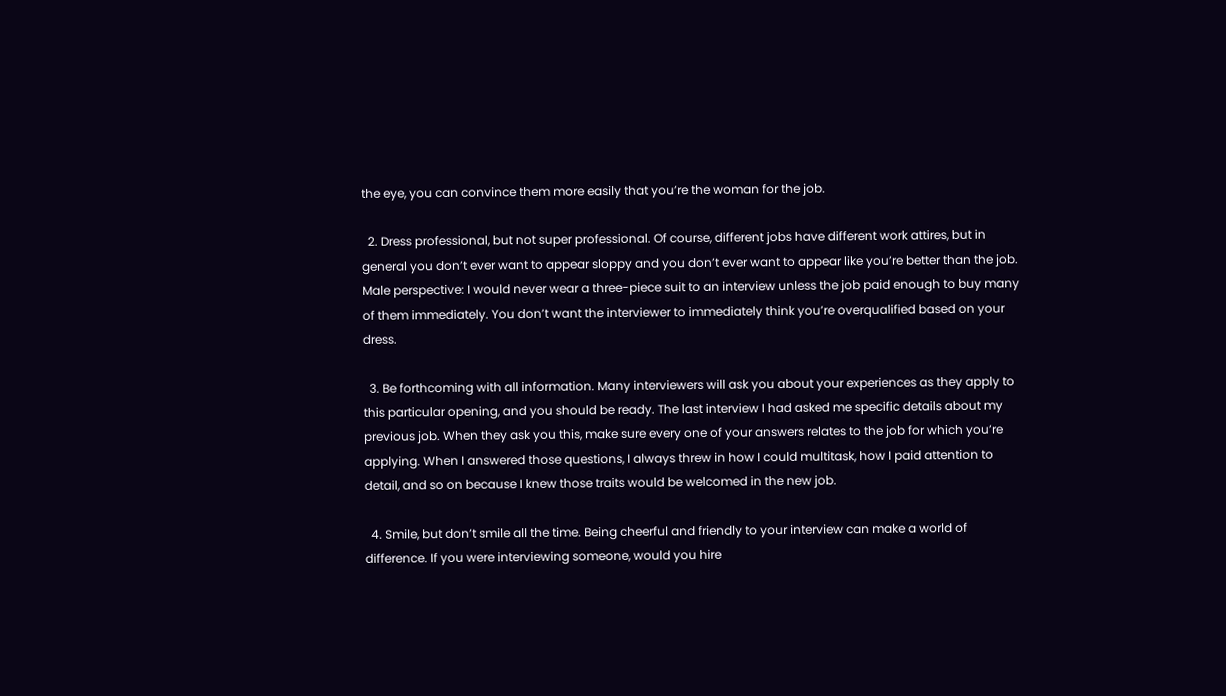the eye, you can convince them more easily that you’re the woman for the job.

  2. Dress professional, but not super professional. Of course, different jobs have different work attires, but in general you don’t ever want to appear sloppy and you don’t ever want to appear like you’re better than the job. Male perspective: I would never wear a three-piece suit to an interview unless the job paid enough to buy many of them immediately. You don’t want the interviewer to immediately think you’re overqualified based on your dress.

  3. Be forthcoming with all information. Many interviewers will ask you about your experiences as they apply to this particular opening, and you should be ready. The last interview I had asked me specific details about my previous job. When they ask you this, make sure every one of your answers relates to the job for which you’re applying. When I answered those questions, I always threw in how I could multitask, how I paid attention to detail, and so on because I knew those traits would be welcomed in the new job.

  4. Smile, but don’t smile all the time. Being cheerful and friendly to your interview can make a world of difference. If you were interviewing someone, would you hire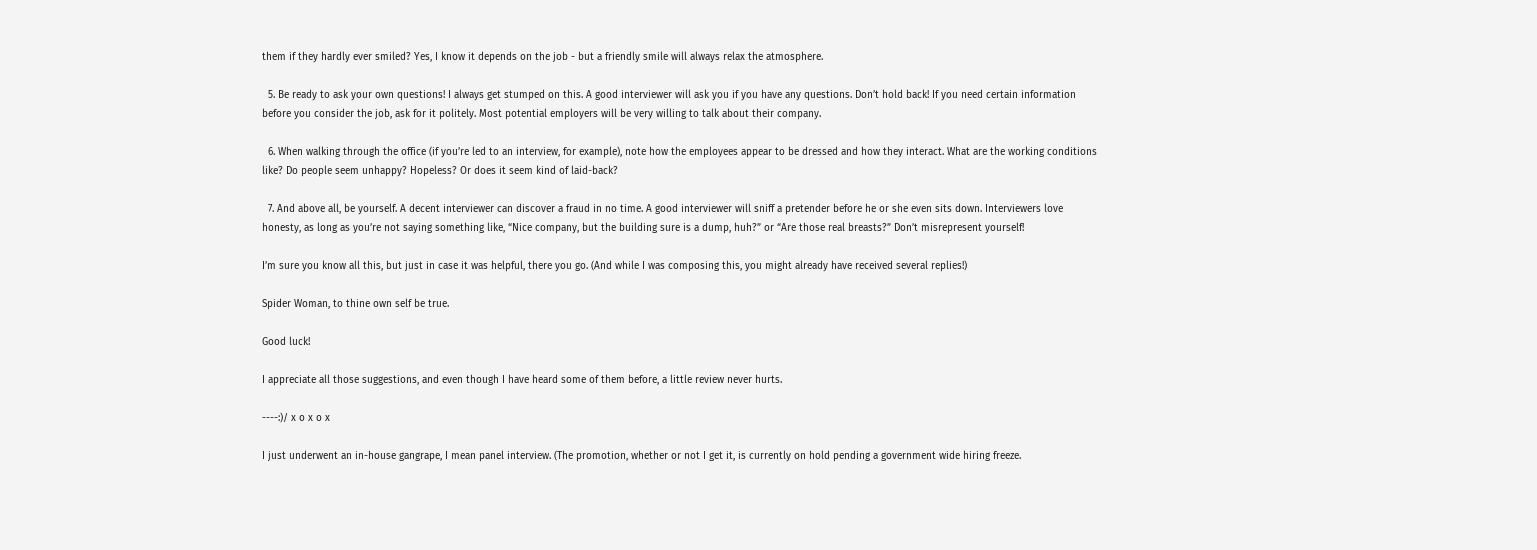them if they hardly ever smiled? Yes, I know it depends on the job - but a friendly smile will always relax the atmosphere.

  5. Be ready to ask your own questions! I always get stumped on this. A good interviewer will ask you if you have any questions. Don’t hold back! If you need certain information before you consider the job, ask for it politely. Most potential employers will be very willing to talk about their company.

  6. When walking through the office (if you’re led to an interview, for example), note how the employees appear to be dressed and how they interact. What are the working conditions like? Do people seem unhappy? Hopeless? Or does it seem kind of laid-back?

  7. And above all, be yourself. A decent interviewer can discover a fraud in no time. A good interviewer will sniff a pretender before he or she even sits down. Interviewers love honesty, as long as you’re not saying something like, “Nice company, but the building sure is a dump, huh?” or “Are those real breasts?” Don’t misrepresent yourself!

I’m sure you know all this, but just in case it was helpful, there you go. (And while I was composing this, you might already have received several replies!)

Spider Woman, to thine own self be true.

Good luck!

I appreciate all those suggestions, and even though I have heard some of them before, a little review never hurts.

----:)/ x o x o x

I just underwent an in-house gangrape, I mean panel interview. (The promotion, whether or not I get it, is currently on hold pending a government wide hiring freeze.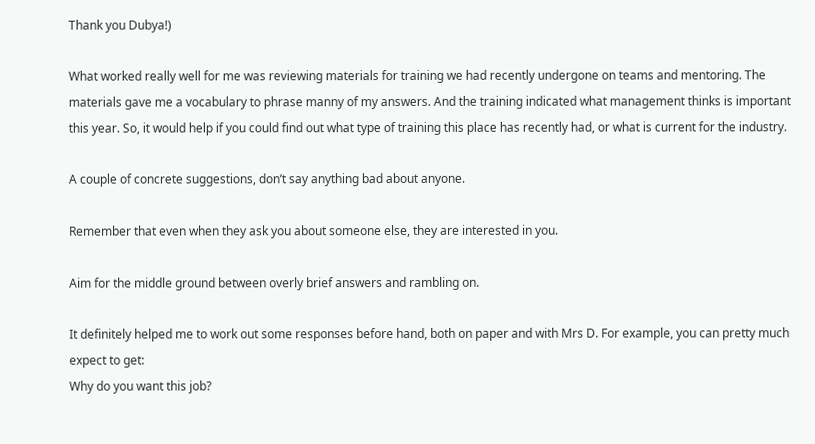Thank you Dubya!)

What worked really well for me was reviewing materials for training we had recently undergone on teams and mentoring. The materials gave me a vocabulary to phrase manny of my answers. And the training indicated what management thinks is important this year. So, it would help if you could find out what type of training this place has recently had, or what is current for the industry.

A couple of concrete suggestions, don’t say anything bad about anyone.

Remember that even when they ask you about someone else, they are interested in you.

Aim for the middle ground between overly brief answers and rambling on.

It definitely helped me to work out some responses before hand, both on paper and with Mrs D. For example, you can pretty much expect to get:
Why do you want this job?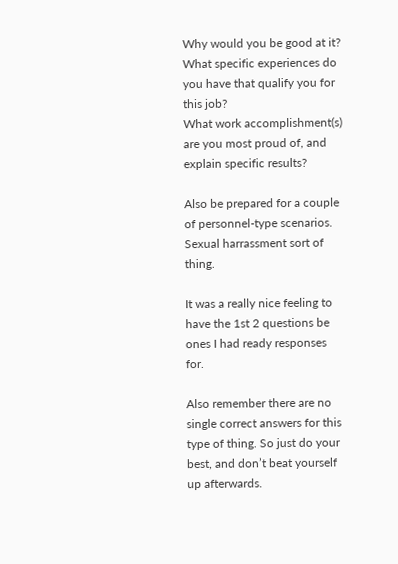Why would you be good at it?
What specific experiences do you have that qualify you for this job?
What work accomplishment(s) are you most proud of, and explain specific results?

Also be prepared for a couple of personnel-type scenarios. Sexual harrassment sort of thing.

It was a really nice feeling to have the 1st 2 questions be ones I had ready responses for.

Also remember there are no single correct answers for this type of thing. So just do your best, and don’t beat yourself up afterwards.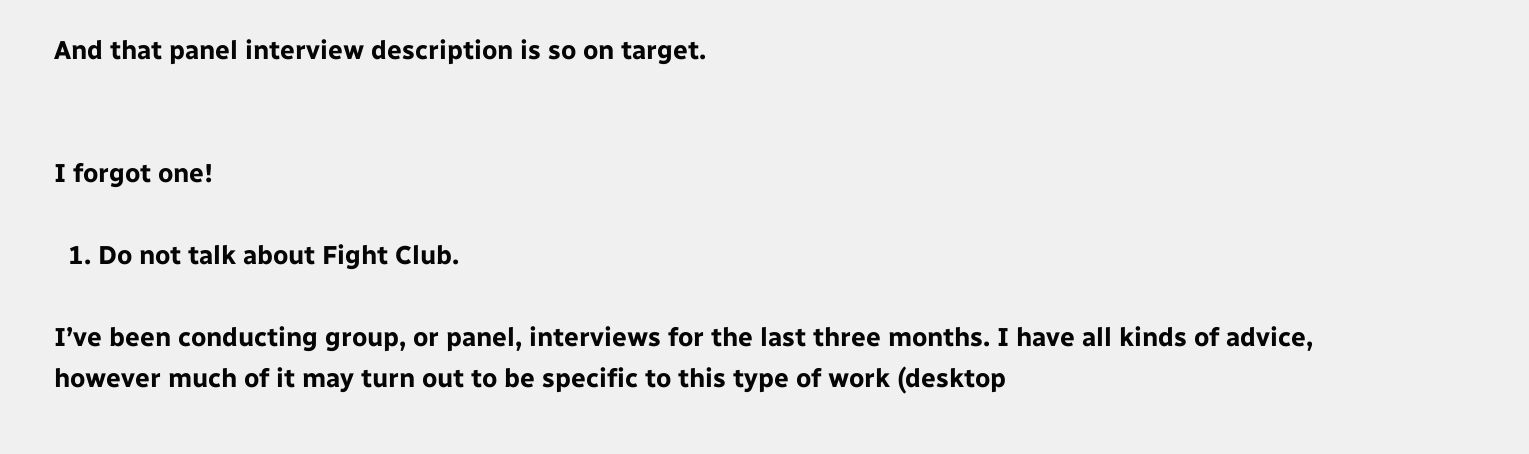And that panel interview description is so on target.


I forgot one!

  1. Do not talk about Fight Club.

I’ve been conducting group, or panel, interviews for the last three months. I have all kinds of advice, however much of it may turn out to be specific to this type of work (desktop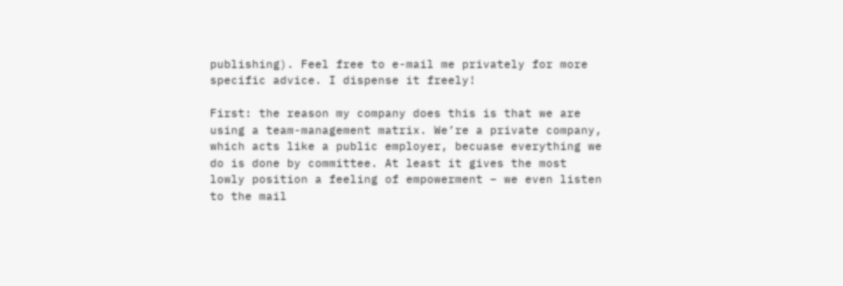publishing). Feel free to e-mail me privately for more specific advice. I dispense it freely!

First: the reason my company does this is that we are using a team-management matrix. We’re a private company, which acts like a public employer, becuase everything we do is done by committee. At least it gives the most lowly position a feeling of empowerment – we even listen to the mail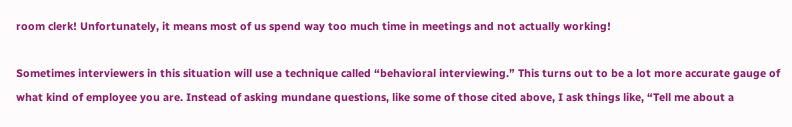room clerk! Unfortunately, it means most of us spend way too much time in meetings and not actually working!

Sometimes interviewers in this situation will use a technique called “behavioral interviewing.” This turns out to be a lot more accurate gauge of what kind of employee you are. Instead of asking mundane questions, like some of those cited above, I ask things like, “Tell me about a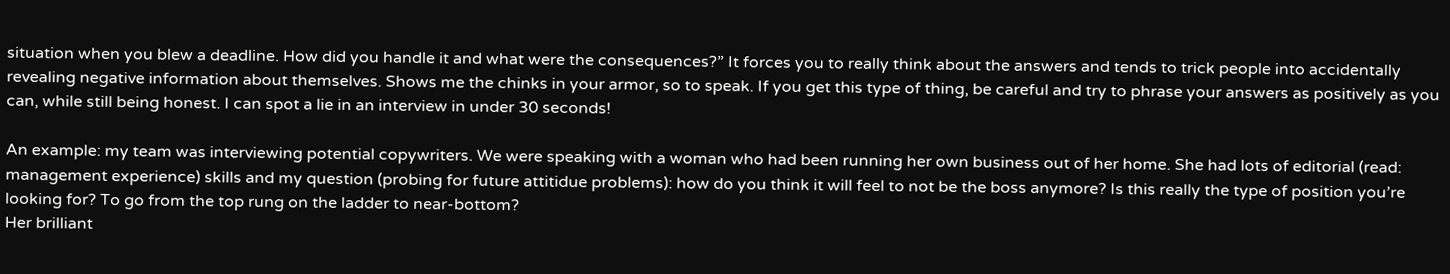situation when you blew a deadline. How did you handle it and what were the consequences?” It forces you to really think about the answers and tends to trick people into accidentally revealing negative information about themselves. Shows me the chinks in your armor, so to speak. If you get this type of thing, be careful and try to phrase your answers as positively as you can, while still being honest. I can spot a lie in an interview in under 30 seconds!

An example: my team was interviewing potential copywriters. We were speaking with a woman who had been running her own business out of her home. She had lots of editorial (read: management experience) skills and my question (probing for future attitidue problems): how do you think it will feel to not be the boss anymore? Is this really the type of position you’re looking for? To go from the top rung on the ladder to near-bottom?
Her brilliant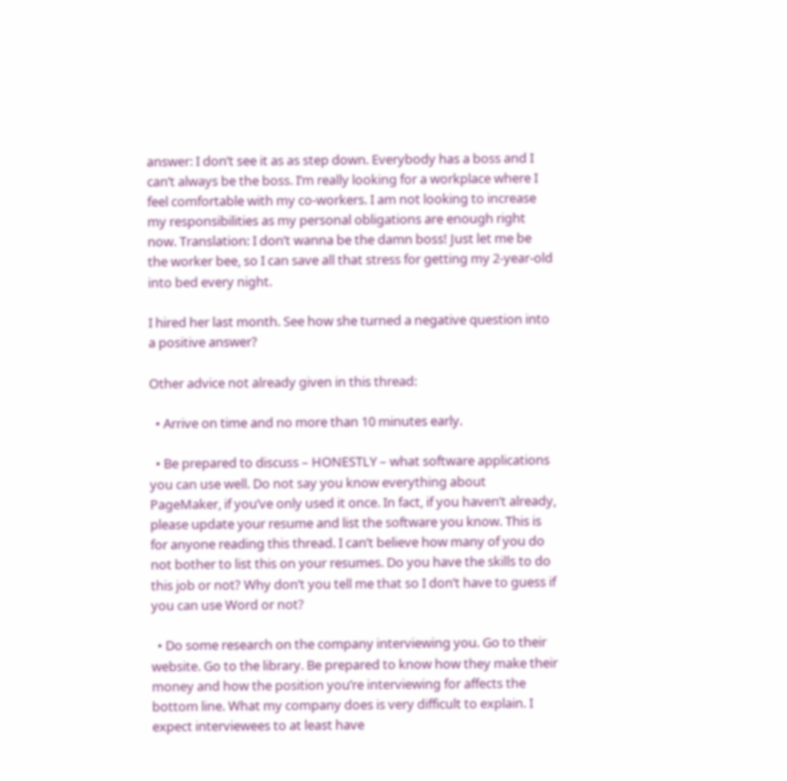answer: I don’t see it as as step down. Everybody has a boss and I can’t always be the boss. I’m really looking for a workplace where I feel comfortable with my co-workers. I am not looking to increase my responsibilities as my personal obligations are enough right now. Translation: I don’t wanna be the damn boss! Just let me be the worker bee, so I can save all that stress for getting my 2-year-old into bed every night.

I hired her last month. See how she turned a negative question into a positive answer?

Other advice not already given in this thread:

  • Arrive on time and no more than 10 minutes early.

  • Be prepared to discuss – HONESTLY – what software applications you can use well. Do not say you know everything about PageMaker, if you’ve only used it once. In fact, if you haven’t already, please update your resume and list the software you know. This is for anyone reading this thread. I can’t believe how many of you do not bother to list this on your resumes. Do you have the skills to do this job or not? Why don’t you tell me that so I don’t have to guess if you can use Word or not?

  • Do some research on the company interviewing you. Go to their website. Go to the library. Be prepared to know how they make their money and how the position you’re interviewing for affects the bottom line. What my company does is very difficult to explain. I expect interviewees to at least have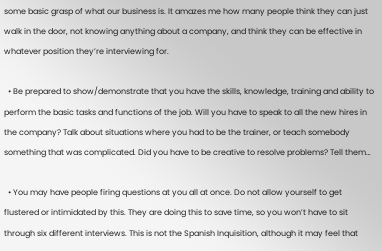some basic grasp of what our business is. It amazes me how many people think they can just walk in the door, not knowing anything about a company, and think they can be effective in whatever position they’re interviewing for.

  • Be prepared to show/demonstrate that you have the skills, knowledge, training and ability to perform the basic tasks and functions of the job. Will you have to speak to all the new hires in the company? Talk about situations where you had to be the trainer, or teach somebody something that was complicated. Did you have to be creative to resolve problems? Tell them…

  • You may have people firing questions at you all at once. Do not allow yourself to get flustered or intimidated by this. They are doing this to save time, so you won’t have to sit through six different interviews. This is not the Spanish Inquisition, although it may feel that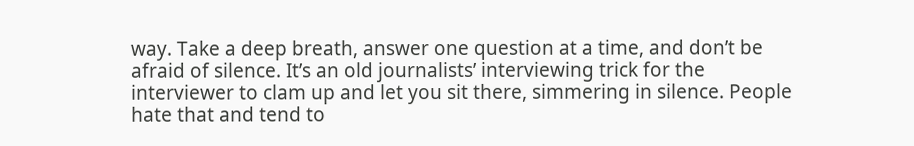way. Take a deep breath, answer one question at a time, and don’t be afraid of silence. It’s an old journalists’ interviewing trick for the interviewer to clam up and let you sit there, simmering in silence. People hate that and tend to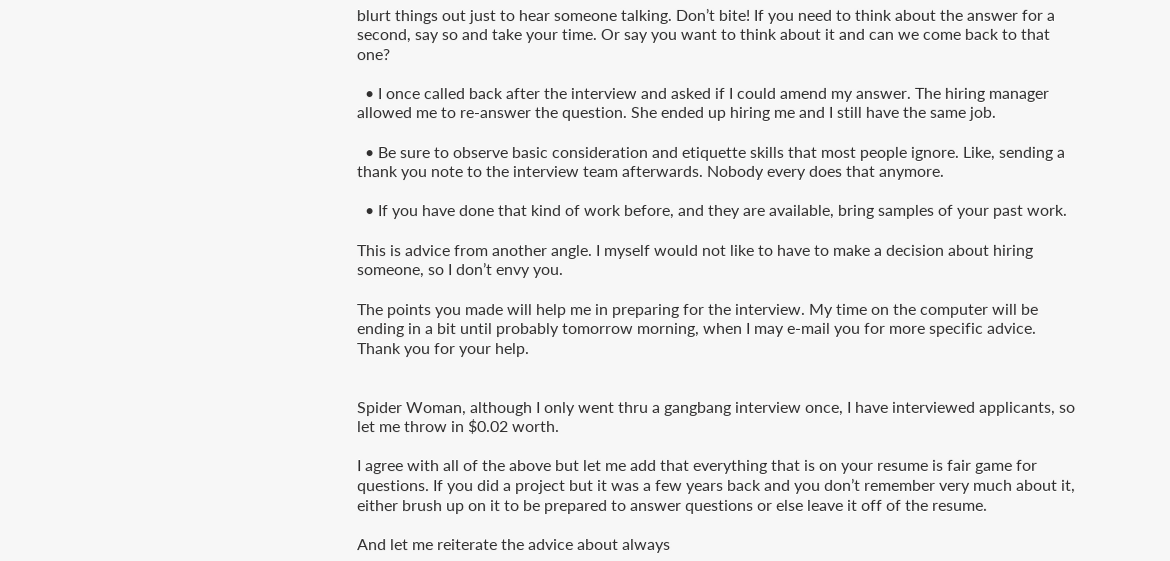blurt things out just to hear someone talking. Don’t bite! If you need to think about the answer for a second, say so and take your time. Or say you want to think about it and can we come back to that one?

  • I once called back after the interview and asked if I could amend my answer. The hiring manager allowed me to re-answer the question. She ended up hiring me and I still have the same job.

  • Be sure to observe basic consideration and etiquette skills that most people ignore. Like, sending a thank you note to the interview team afterwards. Nobody every does that anymore.

  • If you have done that kind of work before, and they are available, bring samples of your past work.

This is advice from another angle. I myself would not like to have to make a decision about hiring someone, so I don’t envy you.

The points you made will help me in preparing for the interview. My time on the computer will be ending in a bit until probably tomorrow morning, when I may e-mail you for more specific advice. Thank you for your help.


Spider Woman, although I only went thru a gangbang interview once, I have interviewed applicants, so let me throw in $0.02 worth.

I agree with all of the above but let me add that everything that is on your resume is fair game for questions. If you did a project but it was a few years back and you don’t remember very much about it, either brush up on it to be prepared to answer questions or else leave it off of the resume.

And let me reiterate the advice about always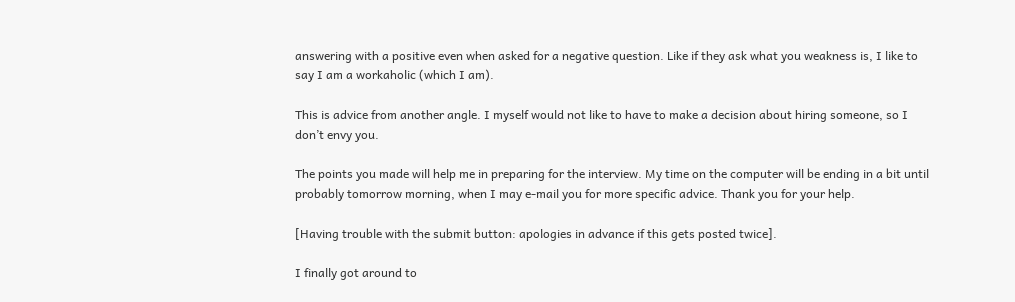answering with a positive even when asked for a negative question. Like if they ask what you weakness is, I like to say I am a workaholic (which I am).

This is advice from another angle. I myself would not like to have to make a decision about hiring someone, so I don’t envy you.

The points you made will help me in preparing for the interview. My time on the computer will be ending in a bit until probably tomorrow morning, when I may e-mail you for more specific advice. Thank you for your help.

[Having trouble with the submit button: apologies in advance if this gets posted twice].

I finally got around to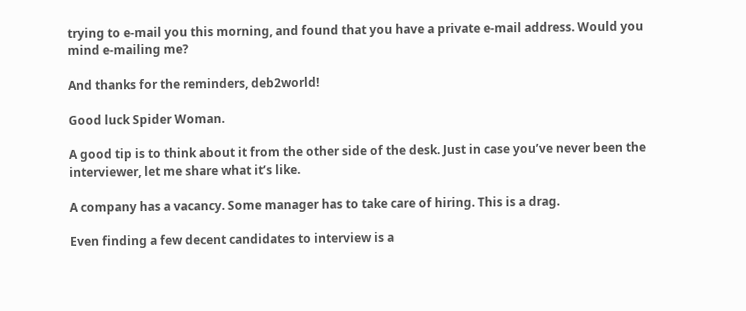trying to e-mail you this morning, and found that you have a private e-mail address. Would you mind e-mailing me?

And thanks for the reminders, deb2world!

Good luck Spider Woman.

A good tip is to think about it from the other side of the desk. Just in case you’ve never been the interviewer, let me share what it’s like.

A company has a vacancy. Some manager has to take care of hiring. This is a drag.

Even finding a few decent candidates to interview is a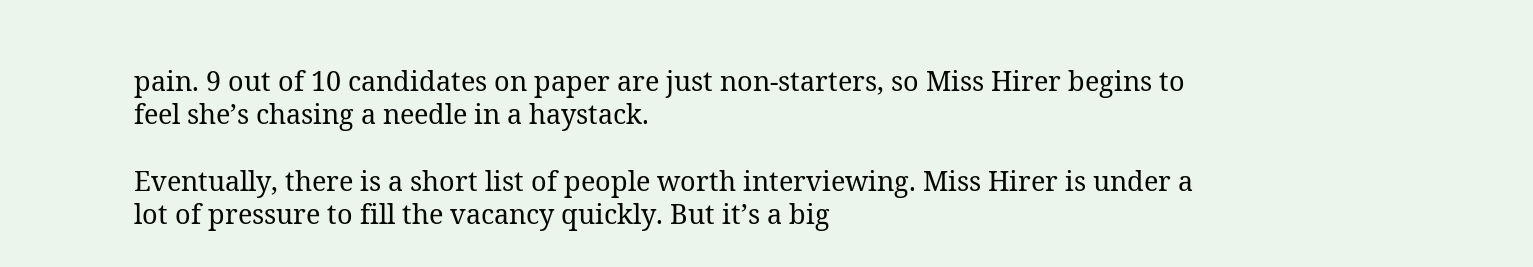pain. 9 out of 10 candidates on paper are just non-starters, so Miss Hirer begins to feel she’s chasing a needle in a haystack.

Eventually, there is a short list of people worth interviewing. Miss Hirer is under a lot of pressure to fill the vacancy quickly. But it’s a big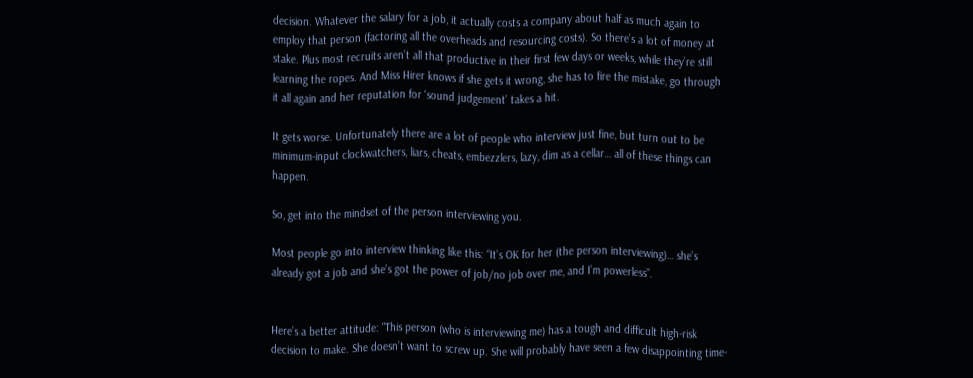decision. Whatever the salary for a job, it actually costs a company about half as much again to employ that person (factoring all the overheads and resourcing costs). So there’s a lot of money at stake. Plus most recruits aren’t all that productive in their first few days or weeks, while they’re still learning the ropes. And Miss Hirer knows if she gets it wrong, she has to fire the mistake, go through it all again and her reputation for ‘sound judgement’ takes a hit.

It gets worse. Unfortunately there are a lot of people who interview just fine, but turn out to be minimum-input clockwatchers, liars, cheats, embezzlers, lazy, dim as a cellar… all of these things can happen.

So, get into the mindset of the person interviewing you.

Most people go into interview thinking like this: “It’s OK for her (the person interviewing)… she’s already got a job and she’s got the power of job/no job over me, and I’m powerless”.


Here’s a better attitude: "This person (who is interviewing me) has a tough and difficult high-risk decision to make. She doesn’t want to screw up. She will probably have seen a few disappointing time-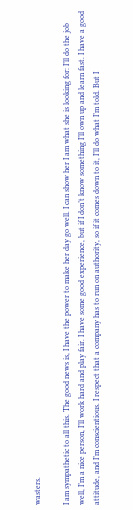wasters.

I am sympathetic to all this. The good news is, I have the power to make her day go well. I can show her I am what she is looking for: I’ll do the job well, I’m a nice person, I’ll work hard and play fair. I have some good experience, but if I don’t know something I’ll own up and learn fast. I have a good attitude, and I’m conscientious. I respect that a company has to run on authority, so if it comes down to it, I’ll do what I’m told. But I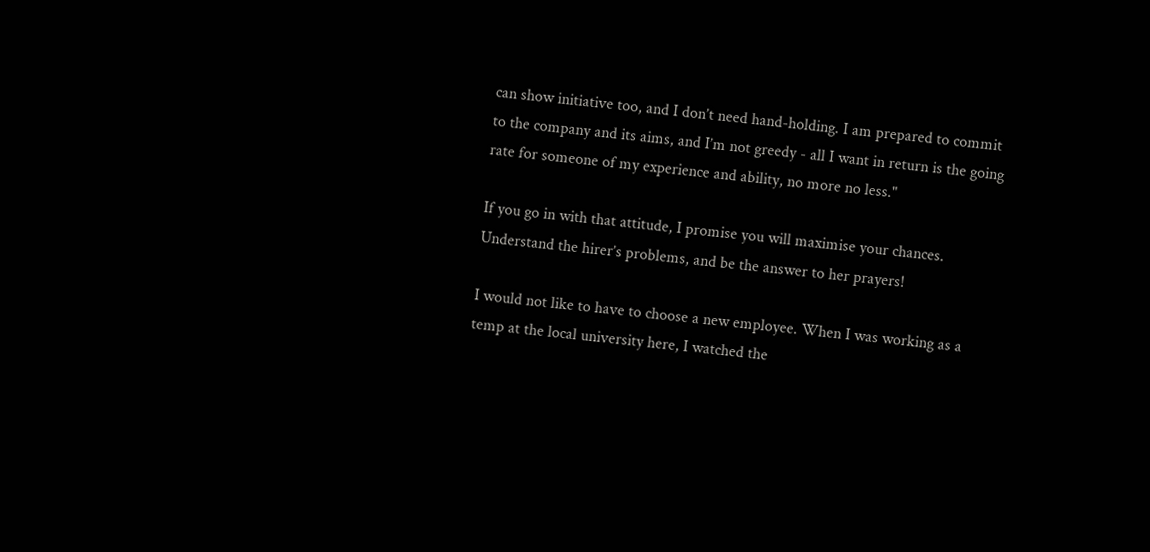can show initiative too, and I don’t need hand-holding. I am prepared to commit to the company and its aims, and I’m not greedy - all I want in return is the going rate for someone of my experience and ability, no more no less."

If you go in with that attitude, I promise you will maximise your chances. Understand the hirer’s problems, and be the answer to her prayers!

I would not like to have to choose a new employee. When I was working as a temp at the local university here, I watched the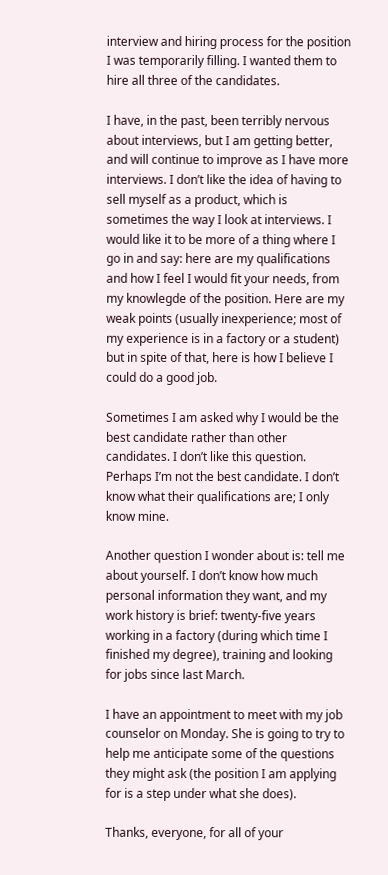interview and hiring process for the position I was temporarily filling. I wanted them to hire all three of the candidates.

I have, in the past, been terribly nervous about interviews, but I am getting better, and will continue to improve as I have more interviews. I don’t like the idea of having to sell myself as a product, which is sometimes the way I look at interviews. I would like it to be more of a thing where I go in and say: here are my qualifications and how I feel I would fit your needs, from my knowlegde of the position. Here are my weak points (usually inexperience; most of my experience is in a factory or a student) but in spite of that, here is how I believe I could do a good job.

Sometimes I am asked why I would be the best candidate rather than other candidates. I don’t like this question. Perhaps I’m not the best candidate. I don’t know what their qualifications are; I only know mine.

Another question I wonder about is: tell me about yourself. I don’t know how much personal information they want, and my work history is brief: twenty-five years working in a factory (during which time I finished my degree), training and looking for jobs since last March.

I have an appointment to meet with my job counselor on Monday. She is going to try to help me anticipate some of the questions they might ask (the position I am applying for is a step under what she does).

Thanks, everyone, for all of your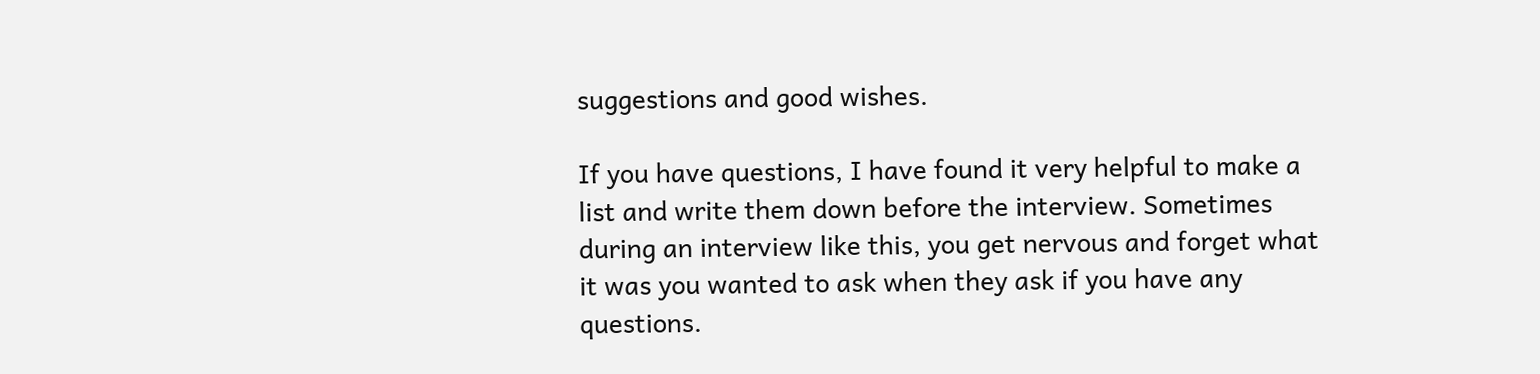suggestions and good wishes.

If you have questions, I have found it very helpful to make a list and write them down before the interview. Sometimes during an interview like this, you get nervous and forget what it was you wanted to ask when they ask if you have any questions.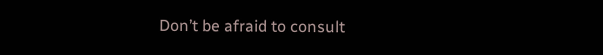Don’t be afraid to consult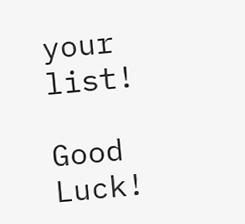your list!

Good Luck!